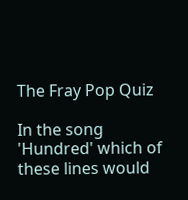The Fray Pop Quiz

In the song 'Hundred' which of these lines would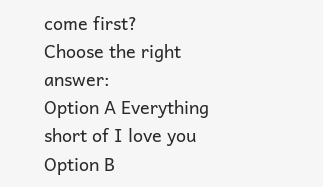come first?
Choose the right answer:
Option A Everything short of I love you
Option B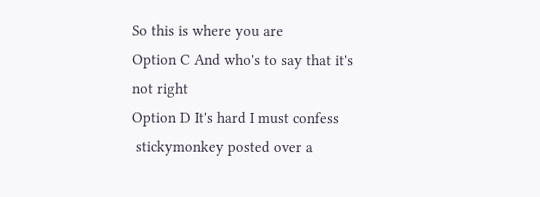So this is where you are
Option C And who's to say that it's not right
Option D It's hard I must confess
 stickymonkey posted over a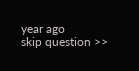year ago
skip question >>